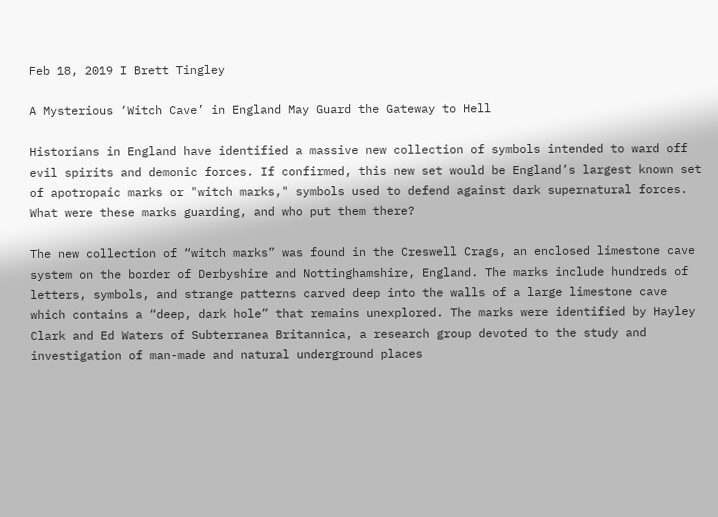Feb 18, 2019 I Brett Tingley

A Mysterious ‘Witch Cave’ in England May Guard the Gateway to Hell

Historians in England have identified a massive new collection of symbols intended to ward off evil spirits and demonic forces. If confirmed, this new set would be England’s largest known set of apotropaic marks or "witch marks," symbols used to defend against dark supernatural forces. What were these marks guarding, and who put them there?

The new collection of “witch marks” was found in the Creswell Crags, an enclosed limestone cave system on the border of Derbyshire and Nottinghamshire, England. The marks include hundreds of letters, symbols, and strange patterns carved deep into the walls of a large limestone cave which contains a “deep, dark hole” that remains unexplored. The marks were identified by Hayley Clark and Ed Waters of Subterranea Britannica, a research group devoted to the study and investigation of man-made and natural underground places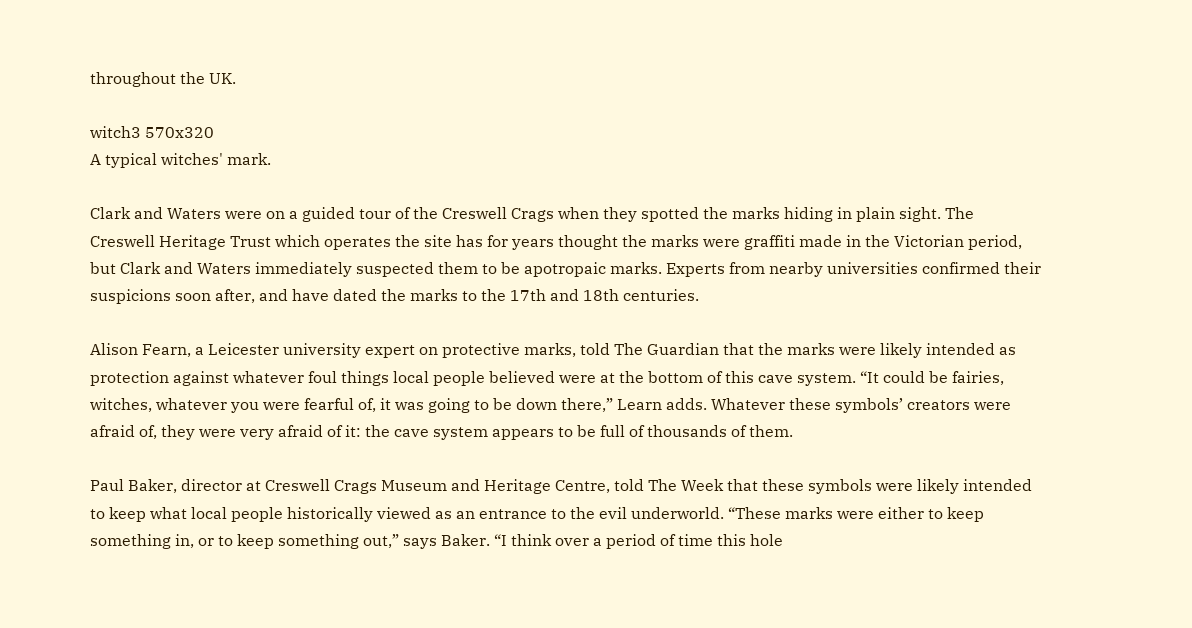throughout the UK.

witch3 570x320
A typical witches' mark.

Clark and Waters were on a guided tour of the Creswell Crags when they spotted the marks hiding in plain sight. The Creswell Heritage Trust which operates the site has for years thought the marks were graffiti made in the Victorian period, but Clark and Waters immediately suspected them to be apotropaic marks. Experts from nearby universities confirmed their suspicions soon after, and have dated the marks to the 17th and 18th centuries.

Alison Fearn, a Leicester university expert on protective marks, told The Guardian that the marks were likely intended as protection against whatever foul things local people believed were at the bottom of this cave system. “It could be fairies, witches, whatever you were fearful of, it was going to be down there,” Learn adds. Whatever these symbols’ creators were afraid of, they were very afraid of it: the cave system appears to be full of thousands of them.

Paul Baker, director at Creswell Crags Museum and Heritage Centre, told The Week that these symbols were likely intended to keep what local people historically viewed as an entrance to the evil underworld. “These marks were either to keep something in, or to keep something out,” says Baker. “I think over a period of time this hole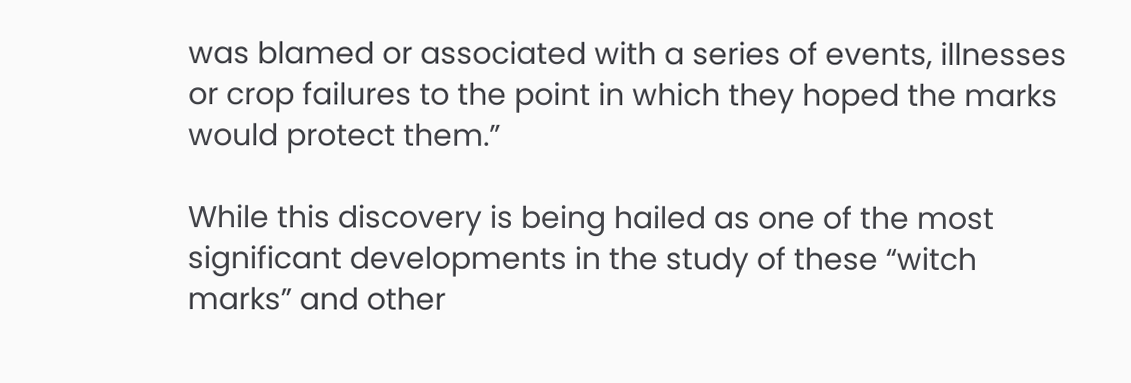was blamed or associated with a series of events, illnesses or crop failures to the point in which they hoped the marks would protect them.”

While this discovery is being hailed as one of the most significant developments in the study of these “witch marks” and other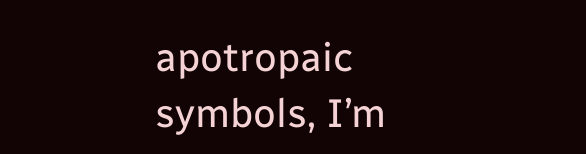apotropaic symbols, I’m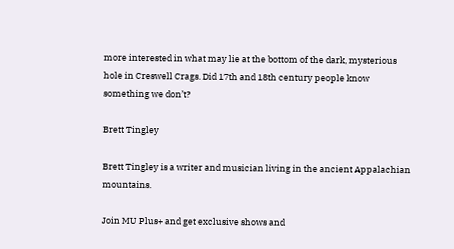more interested in what may lie at the bottom of the dark, mysterious hole in Creswell Crags. Did 17th and 18th century people know something we don’t?

Brett Tingley

Brett Tingley is a writer and musician living in the ancient Appalachian mountains.

Join MU Plus+ and get exclusive shows and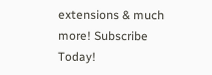extensions & much more! Subscribe Today!